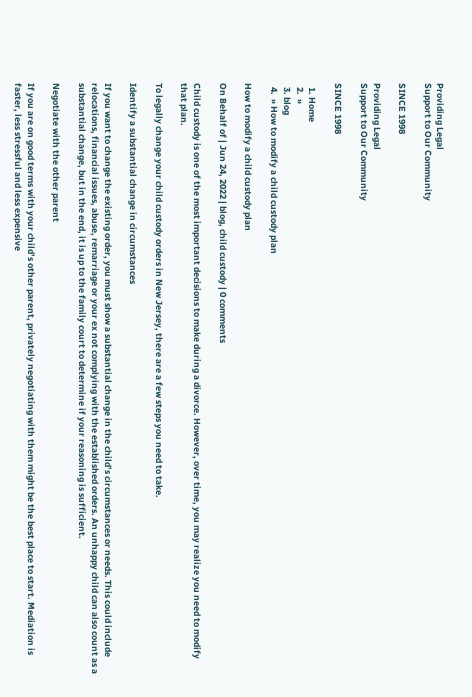Providing Legal
Support to Our Community

SINCE 1998

Providing Legal
Support to Our Community

SINCE 1998

  1. Home
  2.  »
  3. blog
  4.  » How to modify a child custody plan

How to modify a child custody plan

On Behalf of | Jun 24, 2022 | blog, child custody | 0 comments

Child custody is one of the most important decisions to make during a divorce. However, over time, you may realize you need to modify that plan.

To legally change your child custody orders in New Jersey, there are a few steps you need to take.

Identify a substantial change in circumstances

If you want to change the existing order, you must show a substantial change in the child’s circumstances or needs. This could include relocations, financial issues, abuse, remarriage or your ex not complying with the established orders. An unhappy child can also count as a substantial change, but in the end, it is up to the family court to determine if your reasoning is sufficient.

Negotiate with the other parent

If you are on good terms with your child’s other parent, privately negotiating with them might be the best place to start. Mediation is faster, less stressful and less expensive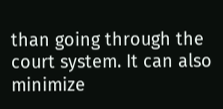than going through the court system. It can also minimize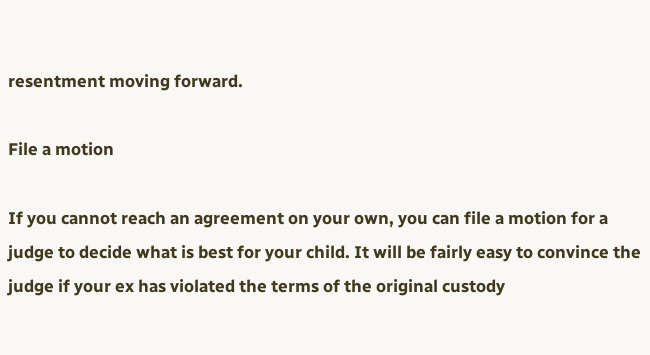resentment moving forward.

File a motion

If you cannot reach an agreement on your own, you can file a motion for a judge to decide what is best for your child. It will be fairly easy to convince the judge if your ex has violated the terms of the original custody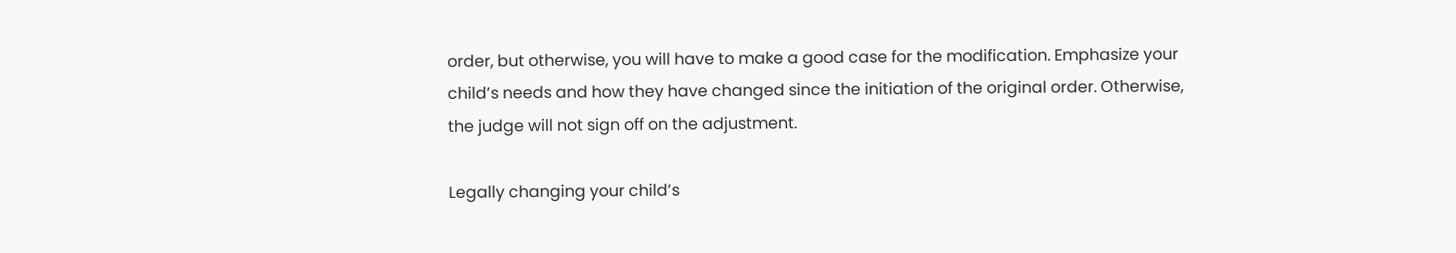order, but otherwise, you will have to make a good case for the modification. Emphasize your child’s needs and how they have changed since the initiation of the original order. Otherwise, the judge will not sign off on the adjustment.

Legally changing your child’s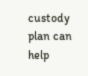custody plan can help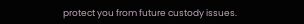protect you from future custody issues.